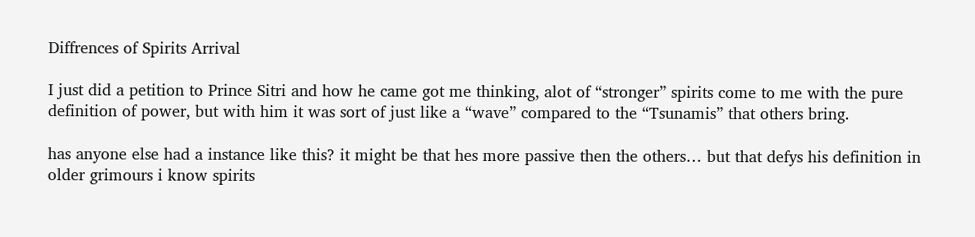Diffrences of Spirits Arrival

I just did a petition to Prince Sitri and how he came got me thinking, alot of “stronger” spirits come to me with the pure definition of power, but with him it was sort of just like a “wave” compared to the “Tsunamis” that others bring.

has anyone else had a instance like this? it might be that hes more passive then the others… but that defys his definition in older grimours i know spirits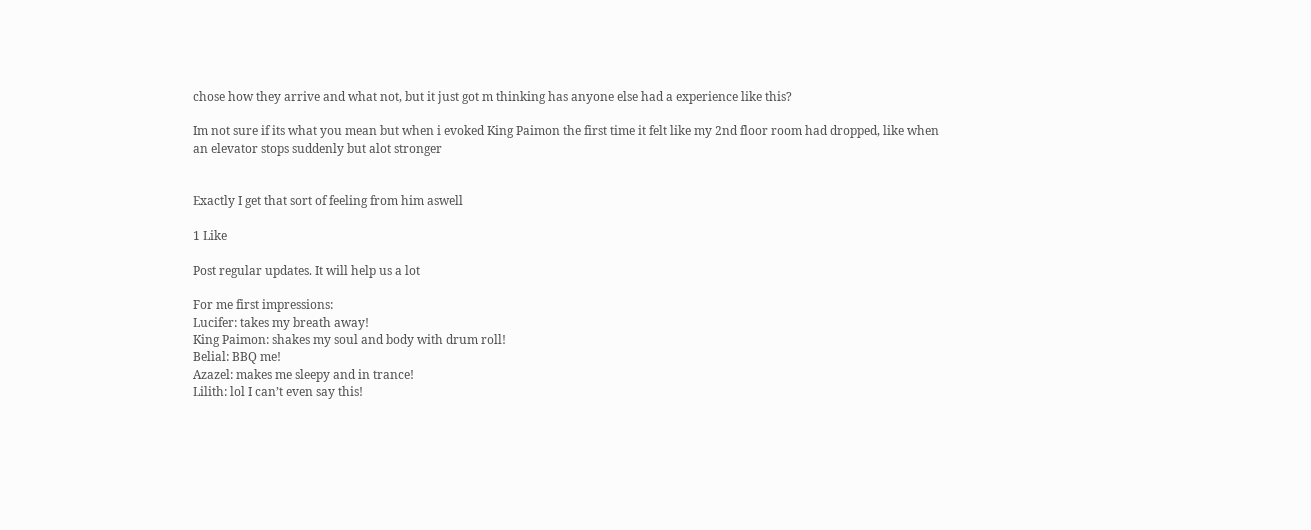chose how they arrive and what not, but it just got m thinking has anyone else had a experience like this?

Im not sure if its what you mean but when i evoked King Paimon the first time it felt like my 2nd floor room had dropped, like when an elevator stops suddenly but alot stronger


Exactly I get that sort of feeling from him aswell

1 Like

Post regular updates. It will help us a lot

For me first impressions:
Lucifer: takes my breath away!
King Paimon: shakes my soul and body with drum roll!
Belial: BBQ me!
Azazel: makes me sleepy and in trance!
Lilith: lol I can’t even say this!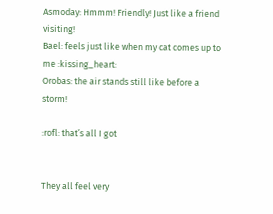Asmoday: Hmmm! Friendly! Just like a friend visiting!
Bael: feels just like when my cat comes up to me :kissing_heart:
Orobas: the air stands still like before a storm!

:rofl: that’s all I got


They all feel very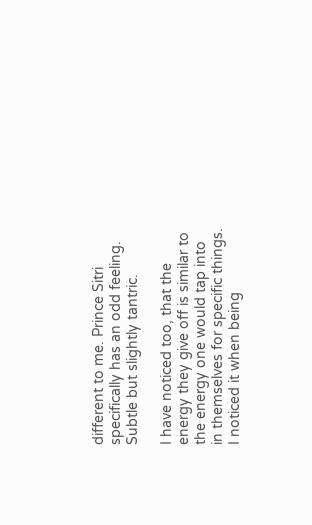different to me. Prince Sitri specifically has an odd feeling. Subtle but slightly tantric.

I have noticed too, that the energy they give off is similar to the energy one would tap into in themselves for specific things. I noticed it when being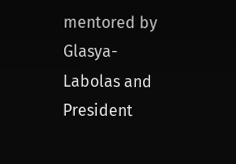mentored by Glasya- Labolas and President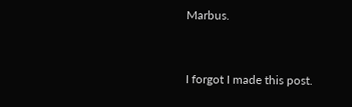Marbus.


I forgot I made this post.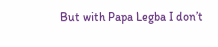But with Papa Legba I don’t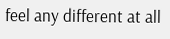feel any different at all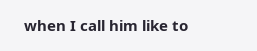when I call him like to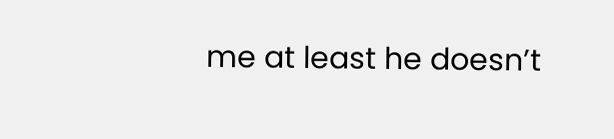me at least he doesn’t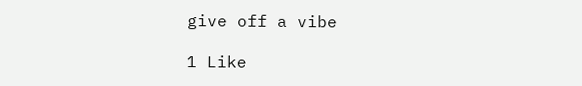give off a vibe

1 Like